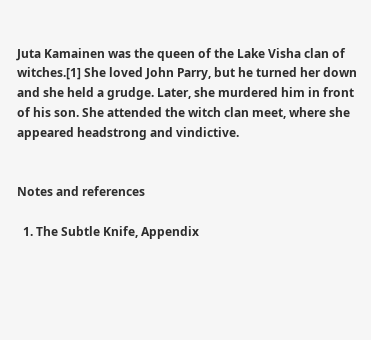Juta Kamainen was the queen of the Lake Visha clan of witches.[1] She loved John Parry, but he turned her down and she held a grudge. Later, she murdered him in front of his son. She attended the witch clan meet, where she appeared headstrong and vindictive.


Notes and references

  1. The Subtle Knife, Appendix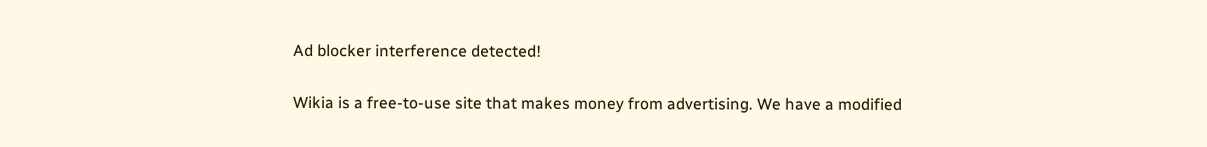Ad blocker interference detected!

Wikia is a free-to-use site that makes money from advertising. We have a modified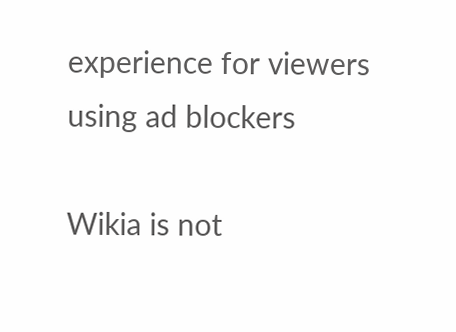experience for viewers using ad blockers

Wikia is not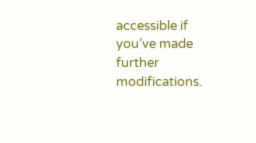accessible if you’ve made further modifications.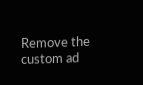Remove the custom ad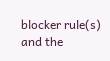blocker rule(s) and the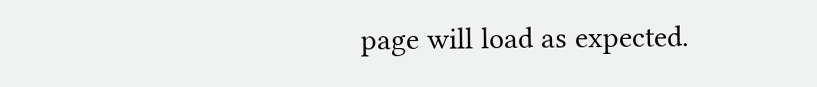page will load as expected.